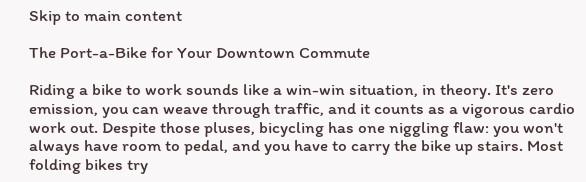Skip to main content

The Port-a-Bike for Your Downtown Commute

Riding a bike to work sounds like a win-win situation, in theory. It's zero emission, you can weave through traffic, and it counts as a vigorous cardio work out. Despite those pluses, bicycling has one niggling flaw: you won't always have room to pedal, and you have to carry the bike up stairs. Most folding bikes try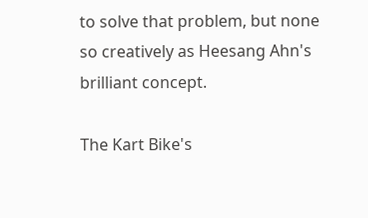to solve that problem, but none so creatively as Heesang Ahn's brilliant concept.

The Kart Bike's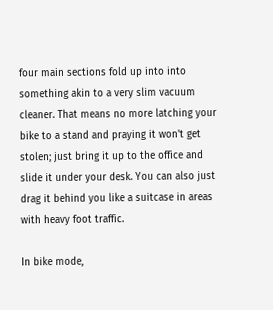four main sections fold up into into something akin to a very slim vacuum cleaner. That means no more latching your bike to a stand and praying it won't get stolen; just bring it up to the office and slide it under your desk. You can also just drag it behind you like a suitcase in areas with heavy foot traffic.

In bike mode,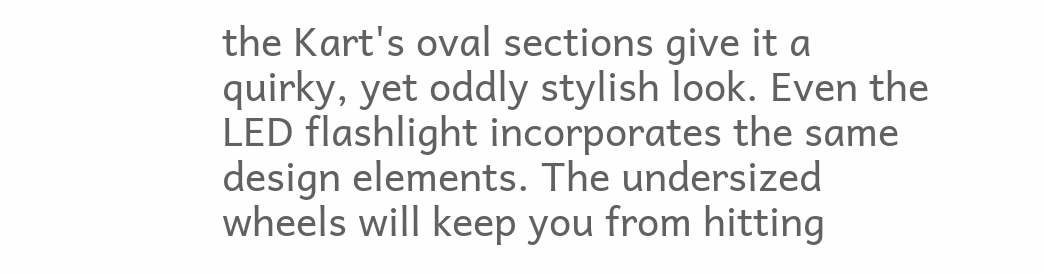the Kart's oval sections give it a quirky, yet oddly stylish look. Even the LED flashlight incorporates the same design elements. The undersized wheels will keep you from hitting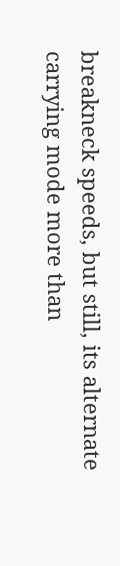breakneck speeds, but still, its alternate carrying mode more than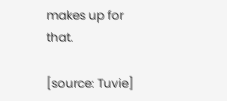makes up for that.

[source: Tuvie]